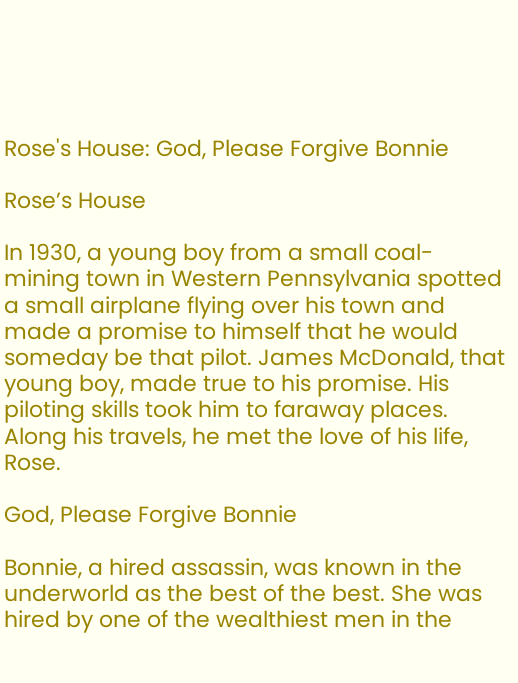Rose's House: God, Please Forgive Bonnie

Rose’s House

In 1930, a young boy from a small coal-mining town in Western Pennsylvania spotted a small airplane flying over his town and made a promise to himself that he would someday be that pilot. James McDonald, that young boy, made true to his promise. His piloting skills took him to faraway places. Along his travels, he met the love of his life, Rose.

God, Please Forgive Bonnie

Bonnie, a hired assassin, was known in the underworld as the best of the best. She was hired by one of the wealthiest men in the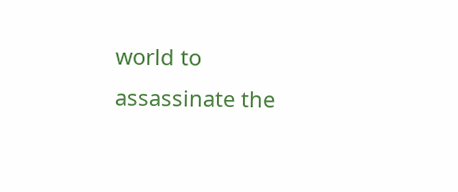world to assassinate the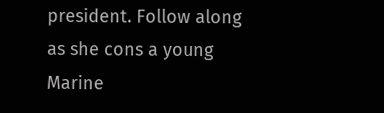president. Follow along as she cons a young Marine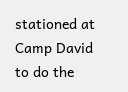stationed at Camp David to do the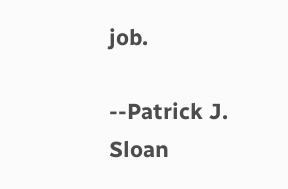job.

--Patrick J. Sloan